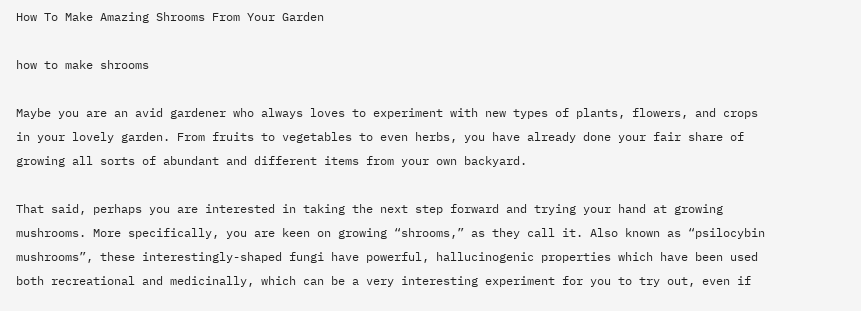How To Make Amazing Shrooms From Your Garden

how to make shrooms

Maybe you are an avid gardener who always loves to experiment with new types of plants, flowers, and crops in your lovely garden. From fruits to vegetables to even herbs, you have already done your fair share of growing all sorts of abundant and different items from your own backyard.

That said, perhaps you are interested in taking the next step forward and trying your hand at growing mushrooms. More specifically, you are keen on growing “shrooms,” as they call it. Also known as “psilocybin mushrooms”, these interestingly-shaped fungi have powerful, hallucinogenic properties which have been used both recreational and medicinally, which can be a very interesting experiment for you to try out, even if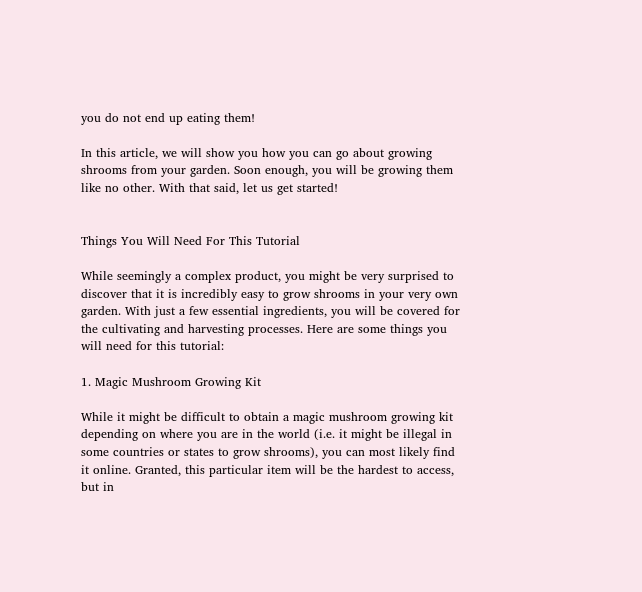you do not end up eating them!

In this article, we will show you how you can go about growing shrooms from your garden. Soon enough, you will be growing them like no other. With that said, let us get started!


Things You Will Need For This Tutorial

While seemingly a complex product, you might be very surprised to discover that it is incredibly easy to grow shrooms in your very own garden. With just a few essential ingredients, you will be covered for the cultivating and harvesting processes. Here are some things you will need for this tutorial:

1. Magic Mushroom Growing Kit

While it might be difficult to obtain a magic mushroom growing kit depending on where you are in the world (i.e. it might be illegal in some countries or states to grow shrooms), you can most likely find it online. Granted, this particular item will be the hardest to access, but in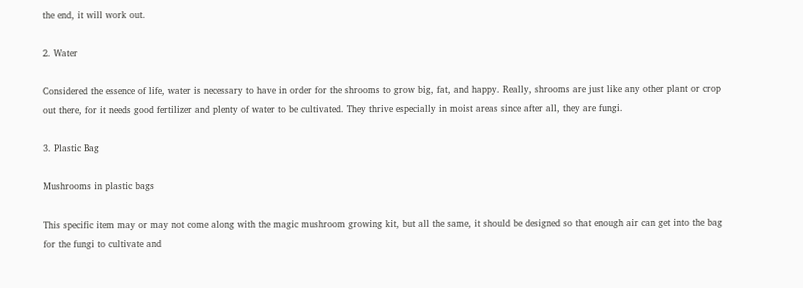the end, it will work out.

2. Water

Considered the essence of life, water is necessary to have in order for the shrooms to grow big, fat, and happy. Really, shrooms are just like any other plant or crop out there, for it needs good fertilizer and plenty of water to be cultivated. They thrive especially in moist areas since after all, they are fungi.

3. Plastic Bag

Mushrooms in plastic bags

This specific item may or may not come along with the magic mushroom growing kit, but all the same, it should be designed so that enough air can get into the bag for the fungi to cultivate and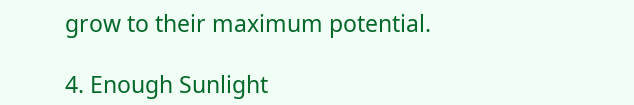grow to their maximum potential.

4. Enough Sunlight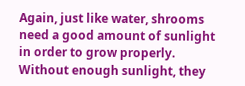Again, just like water, shrooms need a good amount of sunlight in order to grow properly. Without enough sunlight, they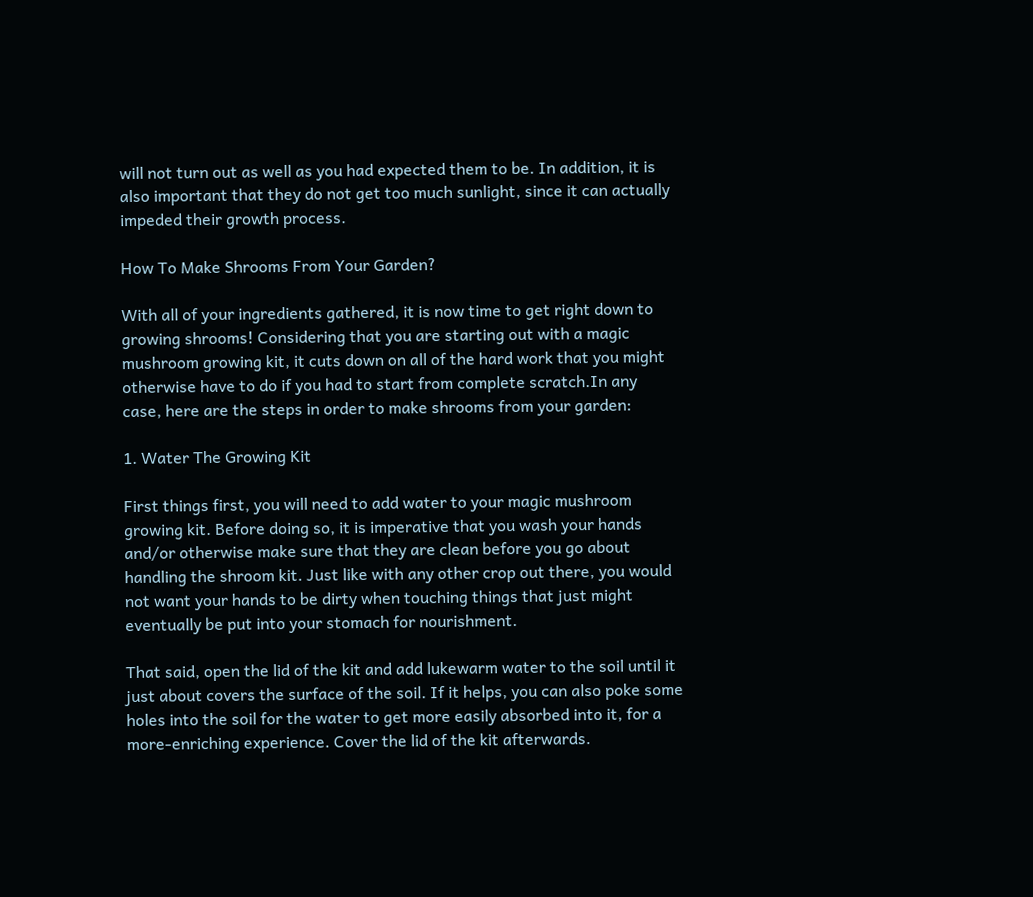will not turn out as well as you had expected them to be. In addition, it is also important that they do not get too much sunlight, since it can actually impeded their growth process.

How To Make Shrooms From Your Garden?

With all of your ingredients gathered, it is now time to get right down to growing shrooms! Considering that you are starting out with a magic mushroom growing kit, it cuts down on all of the hard work that you might otherwise have to do if you had to start from complete scratch.In any case, here are the steps in order to make shrooms from your garden:

1. Water The Growing Kit

First things first, you will need to add water to your magic mushroom growing kit. Before doing so, it is imperative that you wash your hands and/or otherwise make sure that they are clean before you go about handling the shroom kit. Just like with any other crop out there, you would not want your hands to be dirty when touching things that just might eventually be put into your stomach for nourishment.

That said, open the lid of the kit and add lukewarm water to the soil until it just about covers the surface of the soil. If it helps, you can also poke some holes into the soil for the water to get more easily absorbed into it, for a more-enriching experience. Cover the lid of the kit afterwards.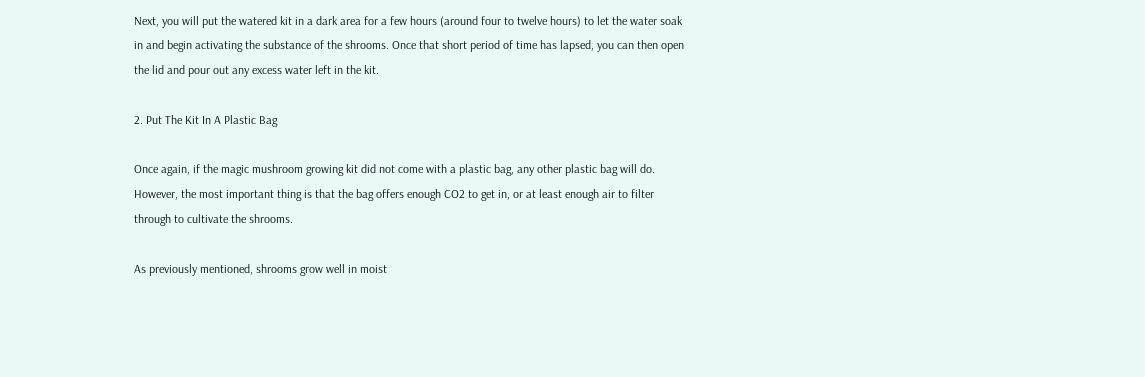Next, you will put the watered kit in a dark area for a few hours (around four to twelve hours) to let the water soak in and begin activating the substance of the shrooms. Once that short period of time has lapsed, you can then open the lid and pour out any excess water left in the kit.

2. Put The Kit In A Plastic Bag

Once again, if the magic mushroom growing kit did not come with a plastic bag, any other plastic bag will do. However, the most important thing is that the bag offers enough CO2 to get in, or at least enough air to filter through to cultivate the shrooms.

As previously mentioned, shrooms grow well in moist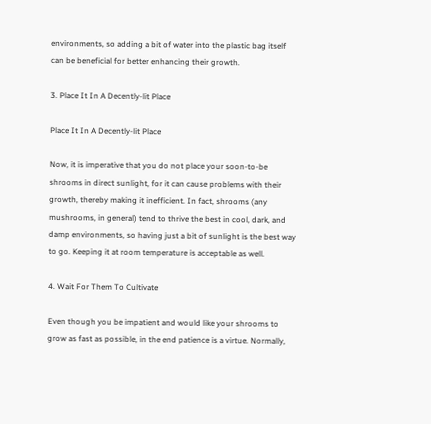environments, so adding a bit of water into the plastic bag itself can be beneficial for better enhancing their growth.

3. Place It In A Decently-lit Place

Place It In A Decently-lit Place

Now, it is imperative that you do not place your soon-to-be shrooms in direct sunlight, for it can cause problems with their growth, thereby making it inefficient. In fact, shrooms (any mushrooms, in general) tend to thrive the best in cool, dark, and damp environments, so having just a bit of sunlight is the best way to go. Keeping it at room temperature is acceptable as well.

4. Wait For Them To Cultivate

Even though you be impatient and would like your shrooms to grow as fast as possible, in the end patience is a virtue. Normally,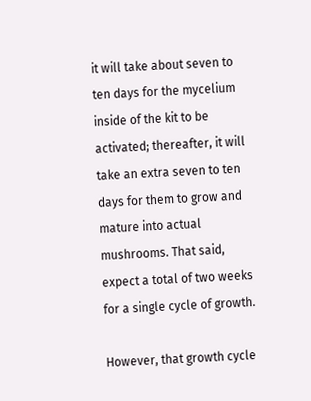it will take about seven to ten days for the mycelium inside of the kit to be activated; thereafter, it will take an extra seven to ten days for them to grow and mature into actual mushrooms. That said, expect a total of two weeks for a single cycle of growth.

However, that growth cycle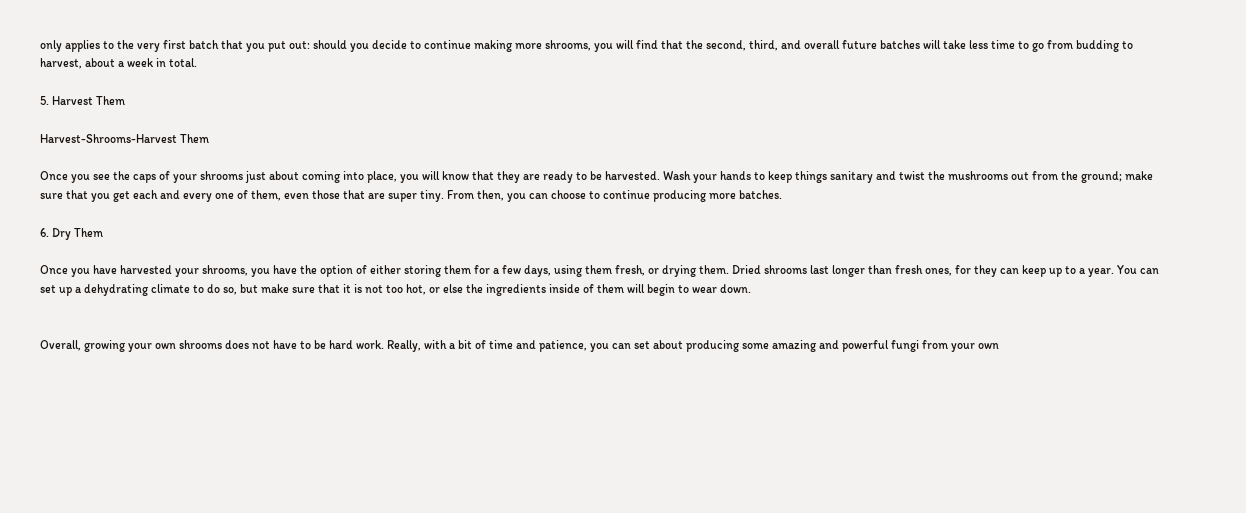only applies to the very first batch that you put out: should you decide to continue making more shrooms, you will find that the second, third, and overall future batches will take less time to go from budding to harvest, about a week in total.

5. Harvest Them

Harvest-Shrooms-Harvest Them

Once you see the caps of your shrooms just about coming into place, you will know that they are ready to be harvested. Wash your hands to keep things sanitary and twist the mushrooms out from the ground; make sure that you get each and every one of them, even those that are super tiny. From then, you can choose to continue producing more batches.

6. Dry Them

Once you have harvested your shrooms, you have the option of either storing them for a few days, using them fresh, or drying them. Dried shrooms last longer than fresh ones, for they can keep up to a year. You can set up a dehydrating climate to do so, but make sure that it is not too hot, or else the ingredients inside of them will begin to wear down.


Overall, growing your own shrooms does not have to be hard work. Really, with a bit of time and patience, you can set about producing some amazing and powerful fungi from your own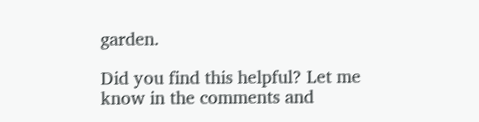garden.

Did you find this helpful? Let me know in the comments and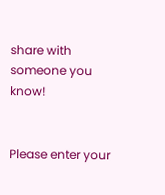share with someone you know!


Please enter your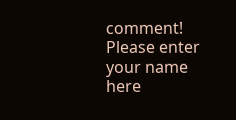comment!
Please enter your name here